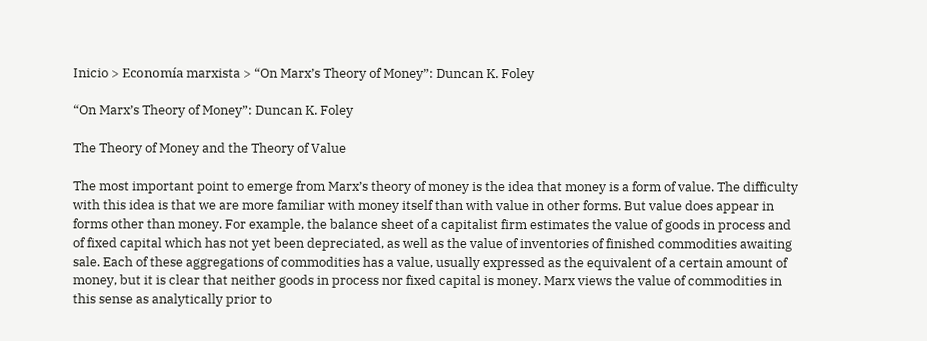Inicio > Economía marxista > “On Marx’s Theory of Money”: Duncan K. Foley

“On Marx’s Theory of Money”: Duncan K. Foley

The Theory of Money and the Theory of Value

The most important point to emerge from Marx’s theory of money is the idea that money is a form of value. The difficulty with this idea is that we are more familiar with money itself than with value in other forms. But value does appear in forms other than money. For example, the balance sheet of a capitalist firm estimates the value of goods in process and of fixed capital which has not yet been depreciated, as well as the value of inventories of finished commodities awaiting sale. Each of these aggregations of commodities has a value, usually expressed as the equivalent of a certain amount of money, but it is clear that neither goods in process nor fixed capital is money. Marx views the value of commodities in this sense as analytically prior to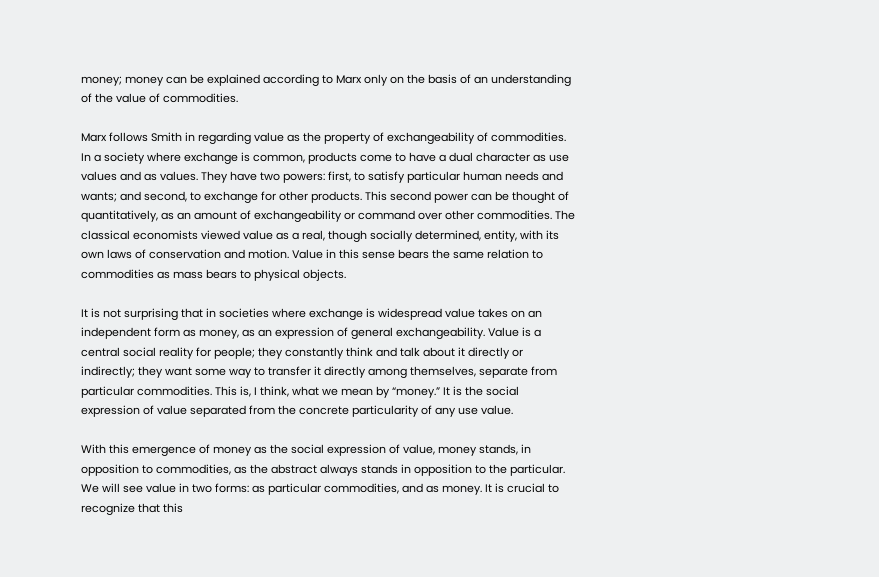money; money can be explained according to Marx only on the basis of an understanding of the value of commodities.

Marx follows Smith in regarding value as the property of exchangeability of commodities. In a society where exchange is common, products come to have a dual character as use values and as values. They have two powers: first, to satisfy particular human needs and wants; and second, to exchange for other products. This second power can be thought of quantitatively, as an amount of exchangeability or command over other commodities. The classical economists viewed value as a real, though socially determined, entity, with its own laws of conservation and motion. Value in this sense bears the same relation to commodities as mass bears to physical objects.

It is not surprising that in societies where exchange is widespread value takes on an independent form as money, as an expression of general exchangeability. Value is a central social reality for people; they constantly think and talk about it directly or indirectly; they want some way to transfer it directly among themselves, separate from particular commodities. This is, I think, what we mean by “money.” It is the social expression of value separated from the concrete particularity of any use value.

With this emergence of money as the social expression of value, money stands, in opposition to commodities, as the abstract always stands in opposition to the particular. We will see value in two forms: as particular commodities, and as money. It is crucial to recognize that this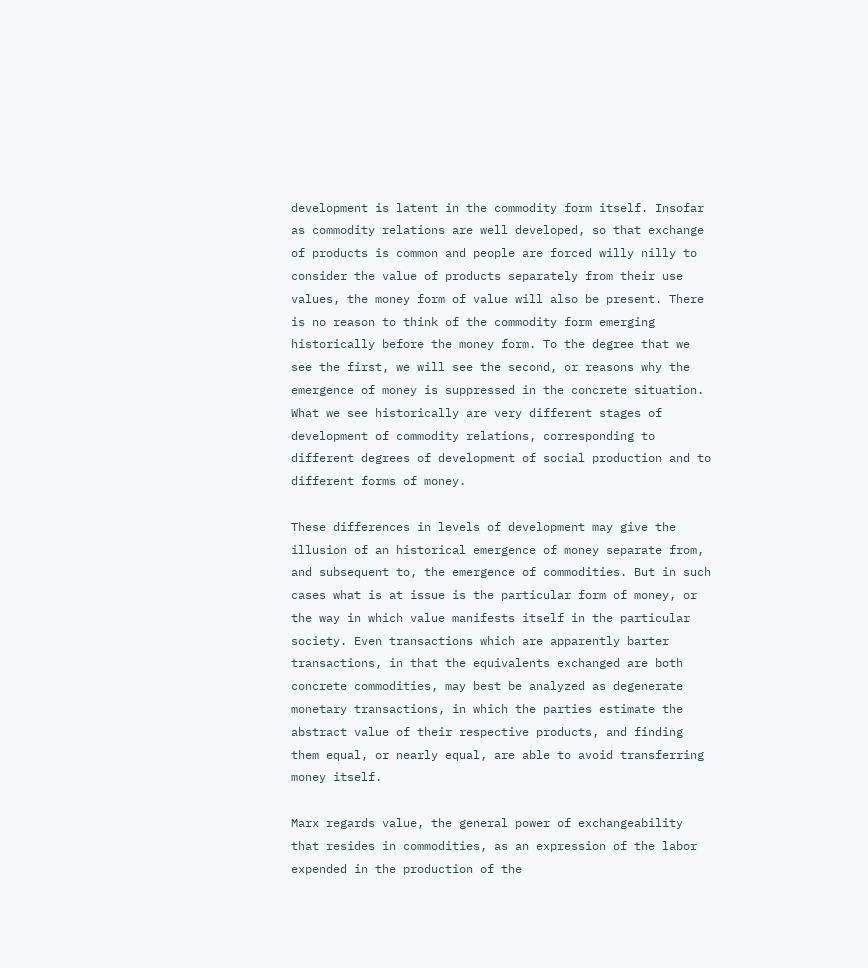development is latent in the commodity form itself. Insofar as commodity relations are well developed, so that exchange of products is common and people are forced willy nilly to consider the value of products separately from their use values, the money form of value will also be present. There is no reason to think of the commodity form emerging historically before the money form. To the degree that we see the first, we will see the second, or reasons why the emergence of money is suppressed in the concrete situation. What we see historically are very different stages of development of commodity relations, corresponding to different degrees of development of social production and to different forms of money.

These differences in levels of development may give the illusion of an historical emergence of money separate from, and subsequent to, the emergence of commodities. But in such cases what is at issue is the particular form of money, or the way in which value manifests itself in the particular society. Even transactions which are apparently barter transactions, in that the equivalents exchanged are both concrete commodities, may best be analyzed as degenerate monetary transactions, in which the parties estimate the abstract value of their respective products, and finding them equal, or nearly equal, are able to avoid transferring money itself.

Marx regards value, the general power of exchangeability that resides in commodities, as an expression of the labor expended in the production of the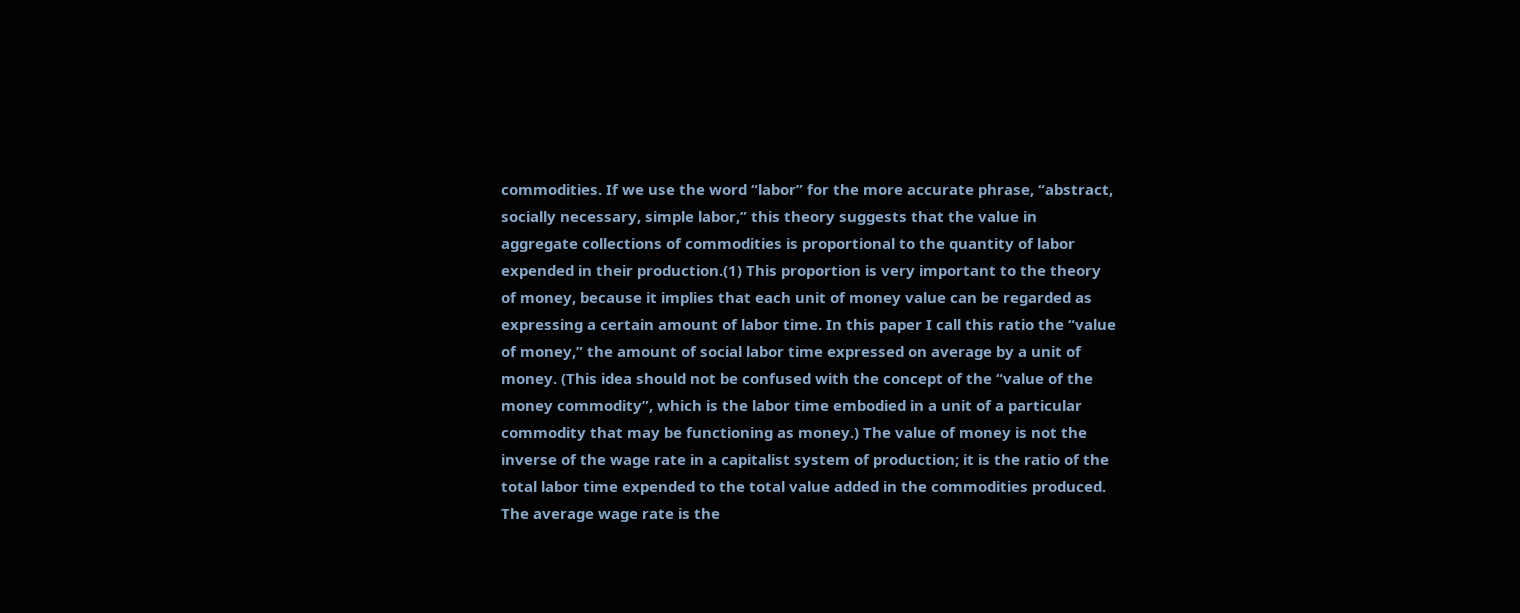commodities. If we use the word “labor” for the more accurate phrase, “abstract, socially necessary, simple labor,” this theory suggests that the value in aggregate collections of commodities is proportional to the quantity of labor expended in their production.(1) This proportion is very important to the theory of money, because it implies that each unit of money value can be regarded as expressing a certain amount of labor time. In this paper I call this ratio the “value of money,” the amount of social labor time expressed on average by a unit of money. (This idea should not be confused with the concept of the “value of the money commodity”, which is the labor time embodied in a unit of a particular commodity that may be functioning as money.) The value of money is not the inverse of the wage rate in a capitalist system of production; it is the ratio of the total labor time expended to the total value added in the commodities produced. The average wage rate is the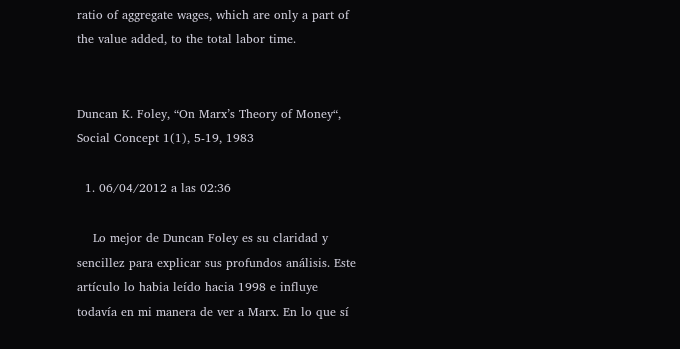ratio of aggregate wages, which are only a part of the value added, to the total labor time.


Duncan K. Foley, “On Marx’s Theory of Money“, Social Concept 1(1), 5-19, 1983

  1. 06/04/2012 a las 02:36

    Lo mejor de Duncan Foley es su claridad y sencillez para explicar sus profundos análisis. Este artículo lo habia leído hacia 1998 e influye todavía en mi manera de ver a Marx. En lo que sí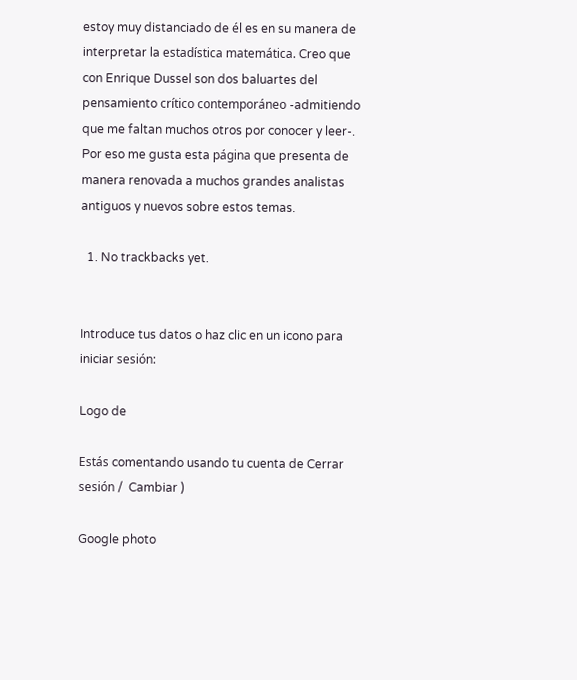estoy muy distanciado de él es en su manera de interpretar la estadística matemática. Creo que con Enrique Dussel son dos baluartes del pensamiento crítico contemporáneo -admitiendo que me faltan muchos otros por conocer y leer-. Por eso me gusta esta página que presenta de manera renovada a muchos grandes analistas antiguos y nuevos sobre estos temas.

  1. No trackbacks yet.


Introduce tus datos o haz clic en un icono para iniciar sesión:

Logo de

Estás comentando usando tu cuenta de Cerrar sesión /  Cambiar )

Google photo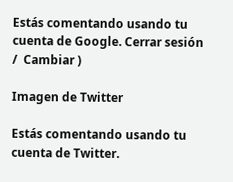Estás comentando usando tu cuenta de Google. Cerrar sesión /  Cambiar )

Imagen de Twitter

Estás comentando usando tu cuenta de Twitter.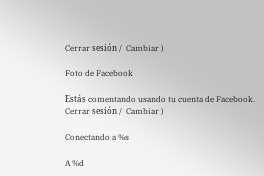Cerrar sesión /  Cambiar )

Foto de Facebook

Estás comentando usando tu cuenta de Facebook. Cerrar sesión /  Cambiar )

Conectando a %s

A %d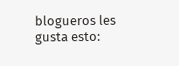blogueros les gusta esto: